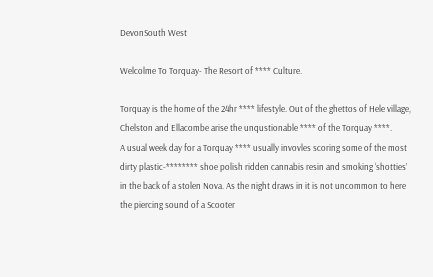DevonSouth West

Welcolme To Torquay- The Resort of **** Culture.

Torquay is the home of the 24hr **** lifestyle. Out of the ghettos of Hele village, Chelston and Ellacombe arise the unqustionable **** of the Torquay ****.
A usual week day for a Torquay **** usually invovles scoring some of the most dirty plastic-******** shoe polish ridden cannabis resin and smoking ‘shotties’ in the back of a stolen Nova. As the night draws in it is not uncommon to here the piercing sound of a Scooter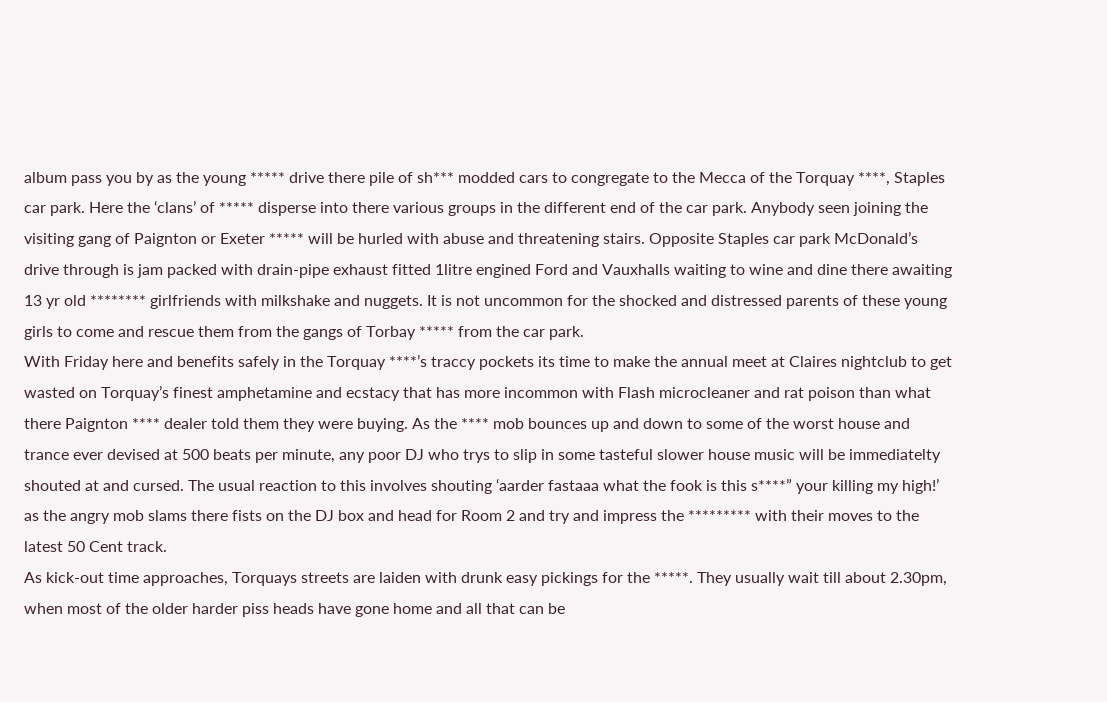album pass you by as the young ***** drive there pile of sh*** modded cars to congregate to the Mecca of the Torquay ****, Staples car park. Here the ‘clans’ of ***** disperse into there various groups in the different end of the car park. Anybody seen joining the visiting gang of Paignton or Exeter ***** will be hurled with abuse and threatening stairs. Opposite Staples car park McDonald’s drive through is jam packed with drain-pipe exhaust fitted 1litre engined Ford and Vauxhalls waiting to wine and dine there awaiting 13 yr old ******** girlfriends with milkshake and nuggets. It is not uncommon for the shocked and distressed parents of these young girls to come and rescue them from the gangs of Torbay ***** from the car park.
With Friday here and benefits safely in the Torquay ****’s traccy pockets its time to make the annual meet at Claires nightclub to get wasted on Torquay’s finest amphetamine and ecstacy that has more incommon with Flash microcleaner and rat poison than what there Paignton **** dealer told them they were buying. As the **** mob bounces up and down to some of the worst house and trance ever devised at 500 beats per minute, any poor DJ who trys to slip in some tasteful slower house music will be immediatelty shouted at and cursed. The usual reaction to this involves shouting ‘aarder fastaaa what the fook is this s****” your killing my high!’ as the angry mob slams there fists on the DJ box and head for Room 2 and try and impress the ********* with their moves to the latest 50 Cent track.
As kick-out time approaches, Torquays streets are laiden with drunk easy pickings for the *****. They usually wait till about 2.30pm, when most of the older harder piss heads have gone home and all that can be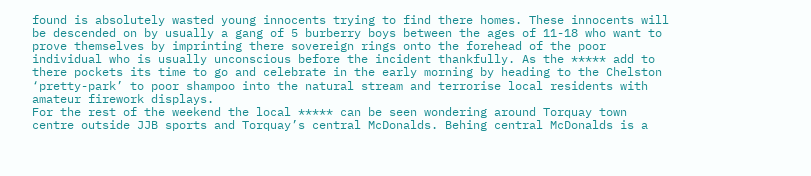found is absolutely wasted young innocents trying to find there homes. These innocents will be descended on by usually a gang of 5 burberry boys between the ages of 11-18 who want to prove themselves by imprinting there sovereign rings onto the forehead of the poor individual who is usually unconscious before the incident thankfully. As the ***** add to there pockets its time to go and celebrate in the early morning by heading to the Chelston ‘pretty-park’ to poor shampoo into the natural stream and terrorise local residents with amateur firework displays.
For the rest of the weekend the local ***** can be seen wondering around Torquay town centre outside JJB sports and Torquay’s central McDonalds. Behing central McDonalds is a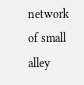network of small alley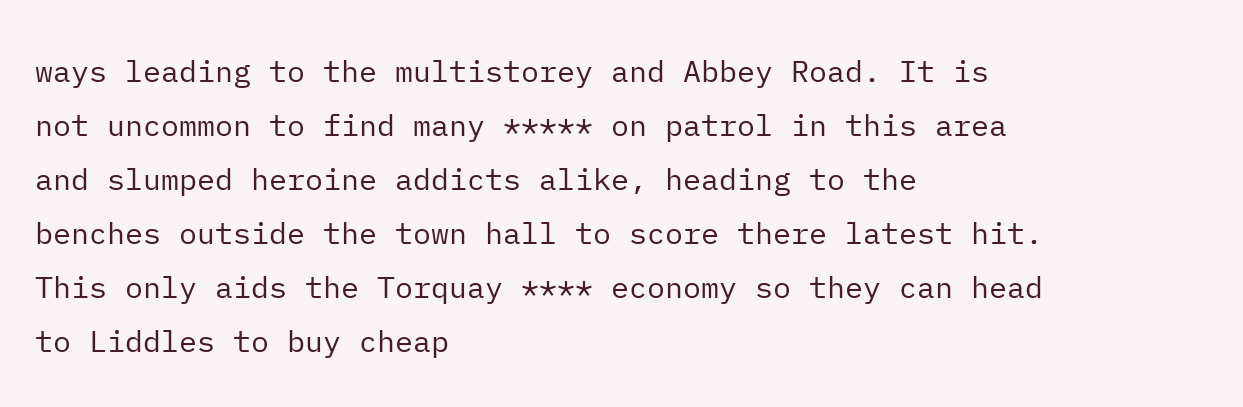ways leading to the multistorey and Abbey Road. It is not uncommon to find many ***** on patrol in this area and slumped heroine addicts alike, heading to the benches outside the town hall to score there latest hit. This only aids the Torquay **** economy so they can head to Liddles to buy cheap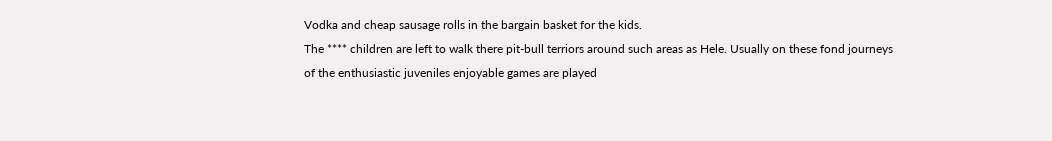Vodka and cheap sausage rolls in the bargain basket for the kids.
The **** children are left to walk there pit-bull terriors around such areas as Hele. Usually on these fond journeys of the enthusiastic juveniles enjoyable games are played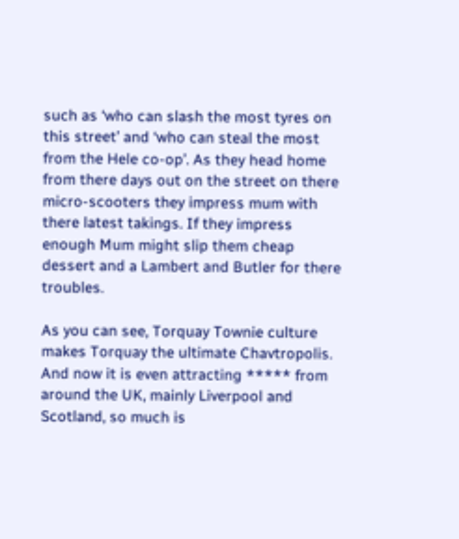such as ‘who can slash the most tyres on this street’ and ‘who can steal the most from the Hele co-op’. As they head home from there days out on the street on there micro-scooters they impress mum with there latest takings. If they impress enough Mum might slip them cheap dessert and a Lambert and Butler for there troubles.

As you can see, Torquay Townie culture makes Torquay the ultimate Chavtropolis. And now it is even attracting ***** from around the UK, mainly Liverpool and Scotland, so much is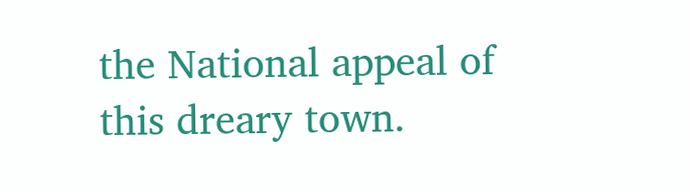the National appeal of this dreary town.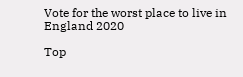Vote for the worst place to live in England 2020

Top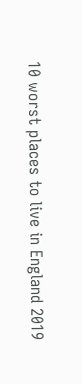10 worst places to live in England 2019